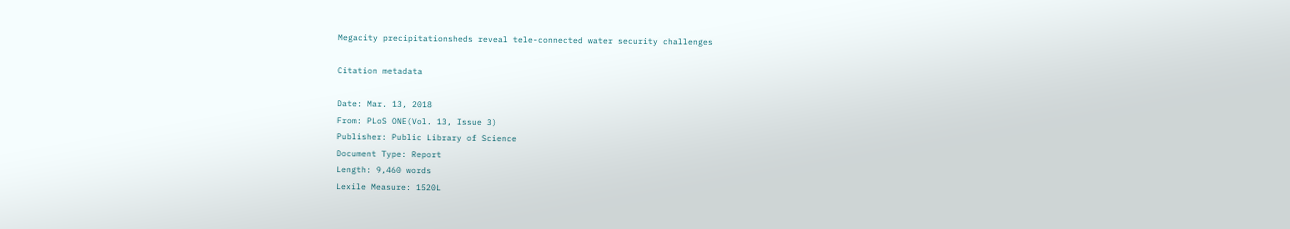Megacity precipitationsheds reveal tele-connected water security challenges

Citation metadata

Date: Mar. 13, 2018
From: PLoS ONE(Vol. 13, Issue 3)
Publisher: Public Library of Science
Document Type: Report
Length: 9,460 words
Lexile Measure: 1520L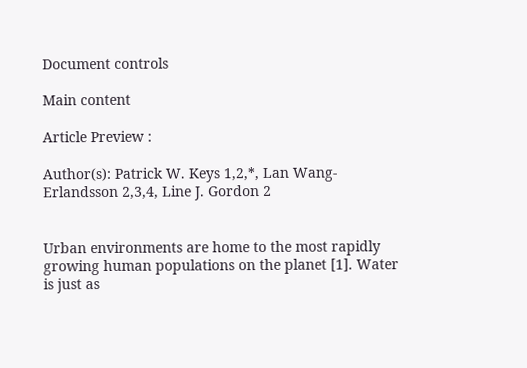Document controls

Main content

Article Preview :

Author(s): Patrick W. Keys 1,2,*, Lan Wang-Erlandsson 2,3,4, Line J. Gordon 2


Urban environments are home to the most rapidly growing human populations on the planet [1]. Water is just as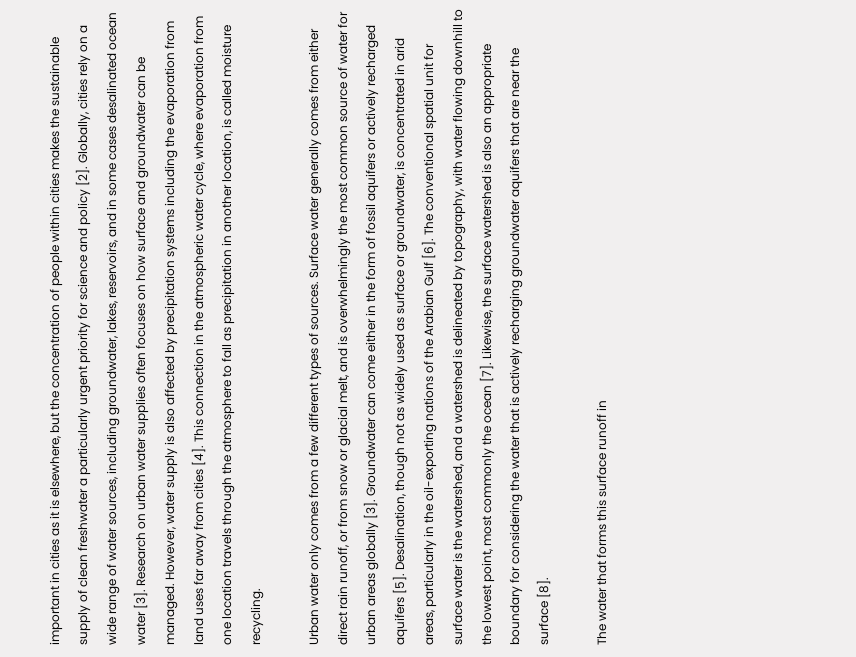important in cities as it is elsewhere, but the concentration of people within cities makes the sustainable supply of clean freshwater a particularly urgent priority for science and policy [2]. Globally, cities rely on a wide range of water sources, including groundwater, lakes, reservoirs, and in some cases desalinated ocean water [3]. Research on urban water supplies often focuses on how surface and groundwater can be managed. However, water supply is also affected by precipitation systems including the evaporation from land uses far away from cities [4]. This connection in the atmospheric water cycle, where evaporation from one location travels through the atmosphere to fall as precipitation in another location, is called moisture recycling.

Urban water only comes from a few different types of sources. Surface water generally comes from either direct rain runoff, or from snow or glacial melt, and is overwhelmingly the most common source of water for urban areas globally [3]. Groundwater can come either in the form of fossil aquifers or actively recharged aquifers [5]. Desalination, though not as widely used as surface or groundwater, is concentrated in arid areas, particularly in the oil-exporting nations of the Arabian Gulf [6]. The conventional spatial unit for surface water is the watershed, and a watershed is delineated by topography, with water flowing downhill to the lowest point, most commonly the ocean [7]. Likewise, the surface watershed is also an appropriate boundary for considering the water that is actively recharging groundwater aquifers that are near the surface [8].

The water that forms this surface runoff in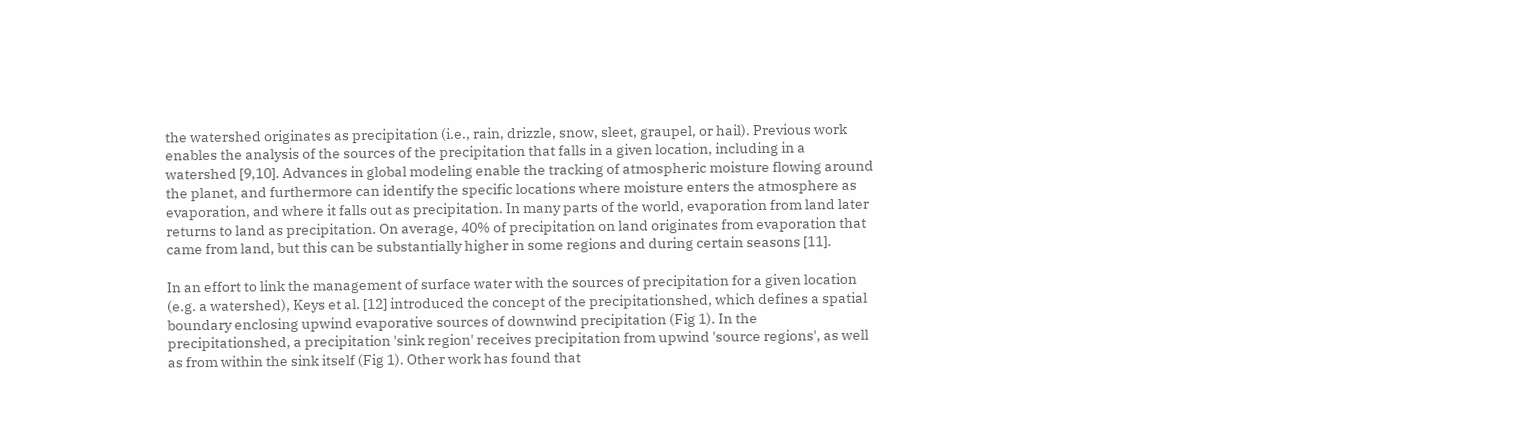the watershed originates as precipitation (i.e., rain, drizzle, snow, sleet, graupel, or hail). Previous work enables the analysis of the sources of the precipitation that falls in a given location, including in a watershed [9,10]. Advances in global modeling enable the tracking of atmospheric moisture flowing around the planet, and furthermore can identify the specific locations where moisture enters the atmosphere as evaporation, and where it falls out as precipitation. In many parts of the world, evaporation from land later returns to land as precipitation. On average, 40% of precipitation on land originates from evaporation that came from land, but this can be substantially higher in some regions and during certain seasons [11].

In an effort to link the management of surface water with the sources of precipitation for a given location (e.g. a watershed), Keys et al. [12] introduced the concept of the precipitationshed, which defines a spatial boundary enclosing upwind evaporative sources of downwind precipitation (Fig 1). In the precipitationshed, a precipitation 'sink region' receives precipitation from upwind 'source regions', as well as from within the sink itself (Fig 1). Other work has found that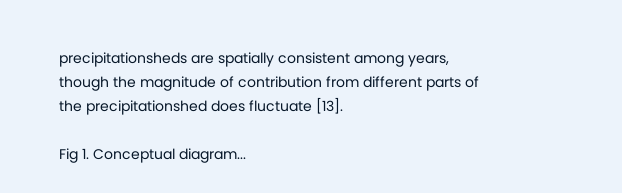precipitationsheds are spatially consistent among years, though the magnitude of contribution from different parts of the precipitationshed does fluctuate [13].

Fig 1. Conceptual diagram...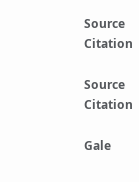Source Citation

Source Citation

Gale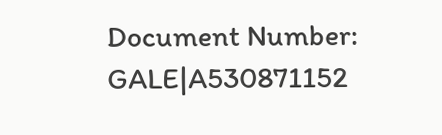Document Number: GALE|A530871152